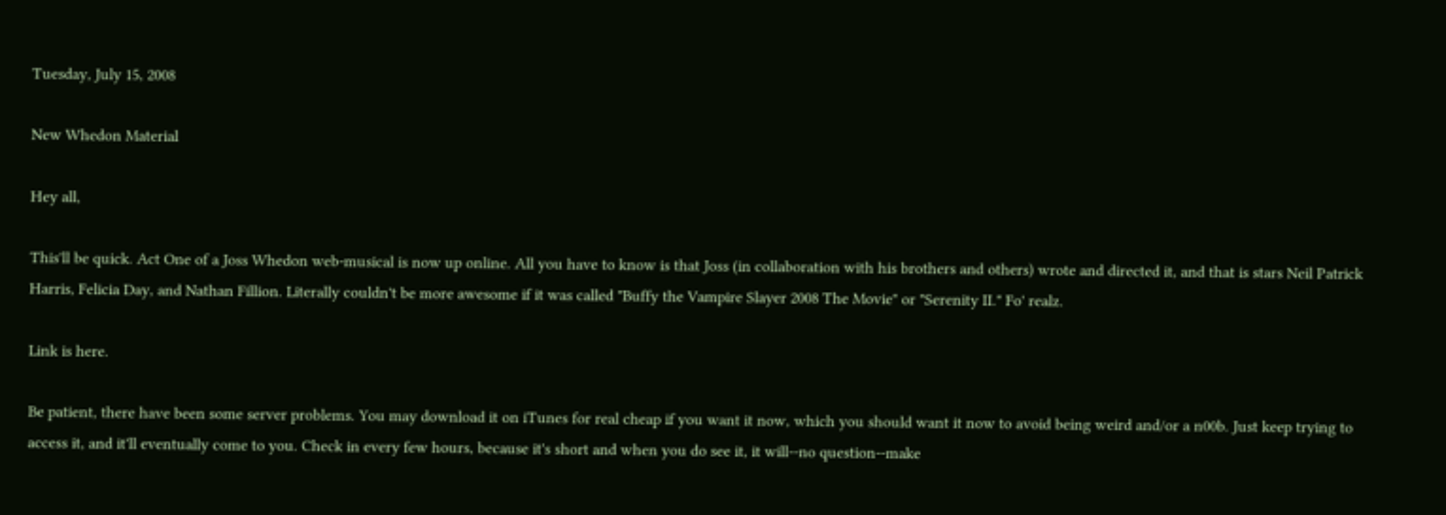Tuesday, July 15, 2008

New Whedon Material

Hey all,

This'll be quick. Act One of a Joss Whedon web-musical is now up online. All you have to know is that Joss (in collaboration with his brothers and others) wrote and directed it, and that is stars Neil Patrick Harris, Felicia Day, and Nathan Fillion. Literally couldn't be more awesome if it was called "Buffy the Vampire Slayer 2008 The Movie" or "Serenity II." Fo' realz.

Link is here.

Be patient, there have been some server problems. You may download it on iTunes for real cheap if you want it now, which you should want it now to avoid being weird and/or a n00b. Just keep trying to access it, and it'll eventually come to you. Check in every few hours, because it's short and when you do see it, it will--no question--make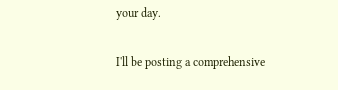your day.

I'll be posting a comprehensive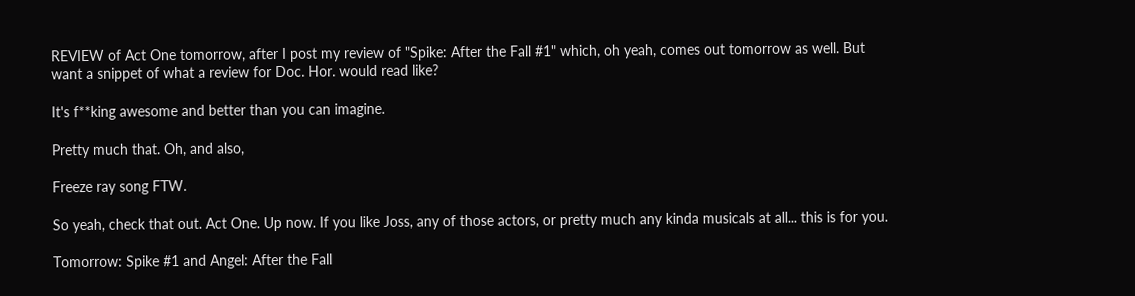REVIEW of Act One tomorrow, after I post my review of "Spike: After the Fall #1" which, oh yeah, comes out tomorrow as well. But want a snippet of what a review for Doc. Hor. would read like?

It's f**king awesome and better than you can imagine.

Pretty much that. Oh, and also,

Freeze ray song FTW.

So yeah, check that out. Act One. Up now. If you like Joss, any of those actors, or pretty much any kinda musicals at all... this is for you.

Tomorrow: Spike #1 and Angel: After the Fall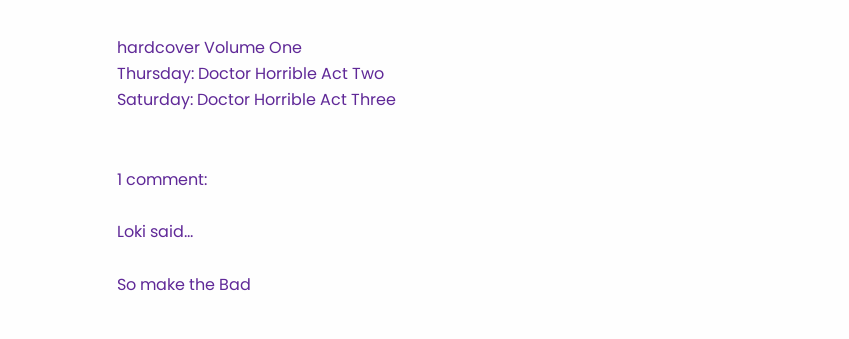hardcover Volume One
Thursday: Doctor Horrible Act Two
Saturday: Doctor Horrible Act Three


1 comment:

Loki said...

So make the Bad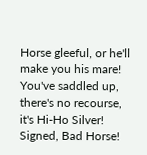Horse gleeful, or he'll make you his mare! You've saddled up, there's no recourse, it's Hi-Ho Silver! Signed, Bad Horse!